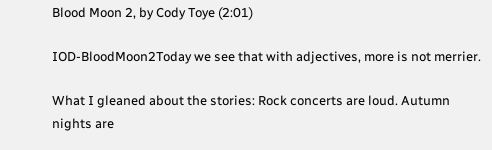Blood Moon 2, by Cody Toye (2:01)

IOD-BloodMoon2Today we see that with adjectives, more is not merrier.

What I gleaned about the stories: Rock concerts are loud. Autumn nights are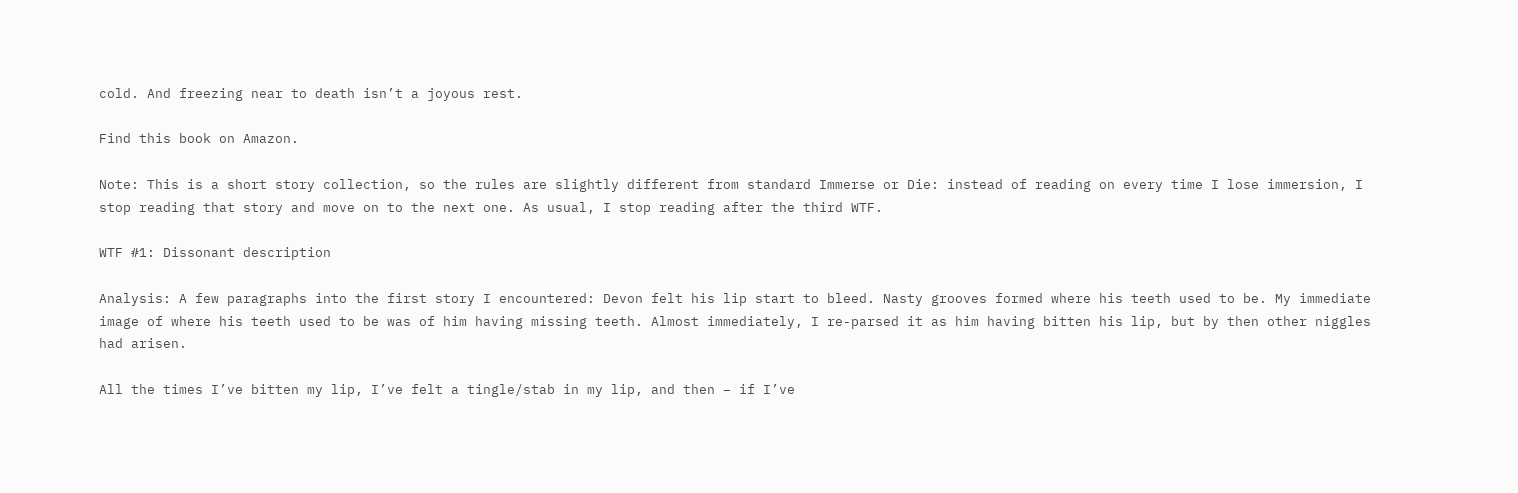cold. And freezing near to death isn’t a joyous rest.

Find this book on Amazon.

Note: This is a short story collection, so the rules are slightly different from standard Immerse or Die: instead of reading on every time I lose immersion, I stop reading that story and move on to the next one. As usual, I stop reading after the third WTF.

WTF #1: Dissonant description

Analysis: A few paragraphs into the first story I encountered: Devon felt his lip start to bleed. Nasty grooves formed where his teeth used to be. My immediate image of where his teeth used to be was of him having missing teeth. Almost immediately, I re-parsed it as him having bitten his lip, but by then other niggles had arisen.

All the times I’ve bitten my lip, I’ve felt a tingle/stab in my lip, and then – if I’ve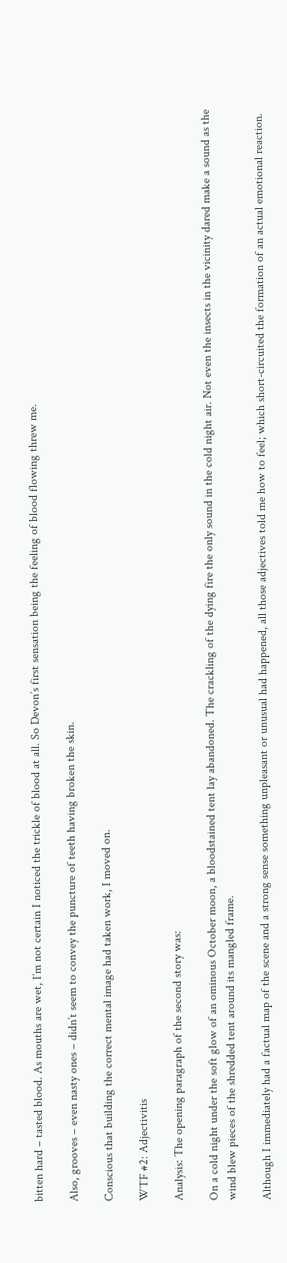bitten hard – tasted blood. As mouths are wet, I’m not certain I noticed the trickle of blood at all. So Devon’s first sensation being the feeling of blood flowing threw me.

Also, grooves – even nasty ones – didn’t seem to convey the puncture of teeth having broken the skin.

Conscious that building the correct mental image had taken work, I moved on.

WTF #2: Adjectivitis

Analysis: The opening paragraph of the second story was:

On a cold night under the soft glow of an ominous October moon, a bloodstained tent lay abandoned. The crackling of the dying fire the only sound in the cold night air. Not even the insects in the vicinity dared make a sound as the wind blew pieces of the shredded tent around its mangled frame.

Although I immediately had a factual map of the scene and a strong sense something unpleasant or unusual had happened, all those adjectives told me how to feel; which short-circuited the formation of an actual emotional reaction.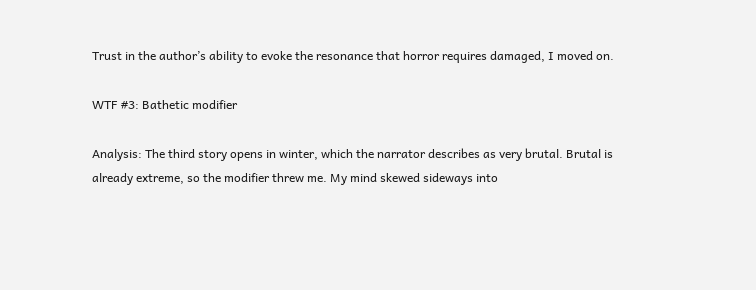Trust in the author’s ability to evoke the resonance that horror requires damaged, I moved on.

WTF #3: Bathetic modifier

Analysis: The third story opens in winter, which the narrator describes as very brutal. Brutal is already extreme, so the modifier threw me. My mind skewed sideways into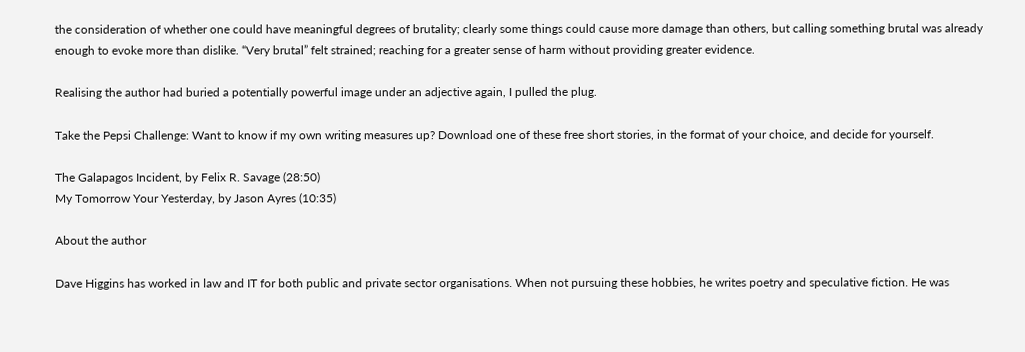the consideration of whether one could have meaningful degrees of brutality; clearly some things could cause more damage than others, but calling something brutal was already enough to evoke more than dislike. “Very brutal” felt strained; reaching for a greater sense of harm without providing greater evidence.

Realising the author had buried a potentially powerful image under an adjective again, I pulled the plug.

Take the Pepsi Challenge: Want to know if my own writing measures up? Download one of these free short stories, in the format of your choice, and decide for yourself.

The Galapagos Incident, by Felix R. Savage (28:50)
My Tomorrow Your Yesterday, by Jason Ayres (10:35)

About the author

Dave Higgins has worked in law and IT for both public and private sector organisations. When not pursuing these hobbies, he writes poetry and speculative fiction. He was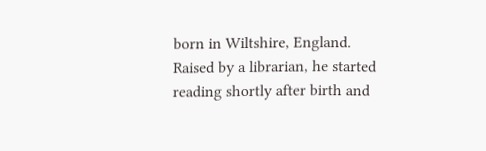born in Wiltshire, England. Raised by a librarian, he started reading shortly after birth and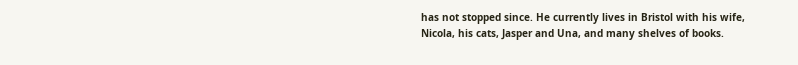has not stopped since. He currently lives in Bristol with his wife, Nicola, his cats, Jasper and Una, and many shelves of books.